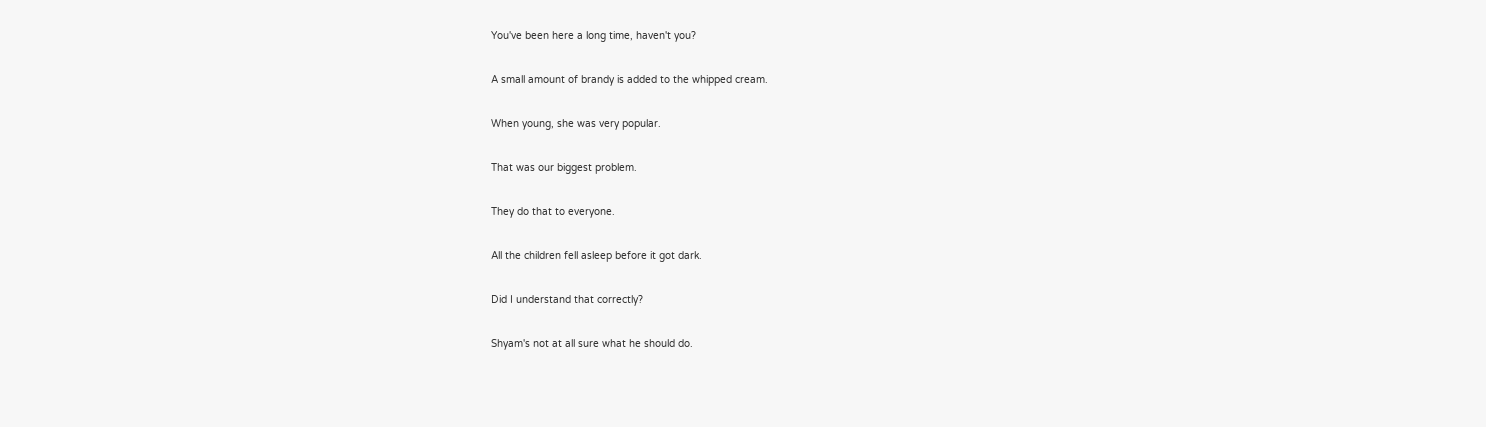You've been here a long time, haven't you?

A small amount of brandy is added to the whipped cream.

When young, she was very popular.

That was our biggest problem.

They do that to everyone.

All the children fell asleep before it got dark.

Did I understand that correctly?

Shyam's not at all sure what he should do.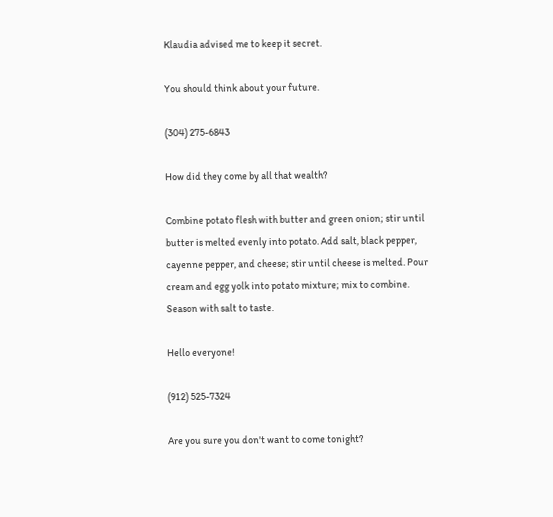Klaudia advised me to keep it secret.

You should think about your future.

(304) 275-6843

How did they come by all that wealth?

Combine potato flesh with butter and green onion; stir until butter is melted evenly into potato. Add salt, black pepper, cayenne pepper, and cheese; stir until cheese is melted. Pour cream and egg yolk into potato mixture; mix to combine. Season with salt to taste.

Hello everyone!

(912) 525-7324

Are you sure you don't want to come tonight?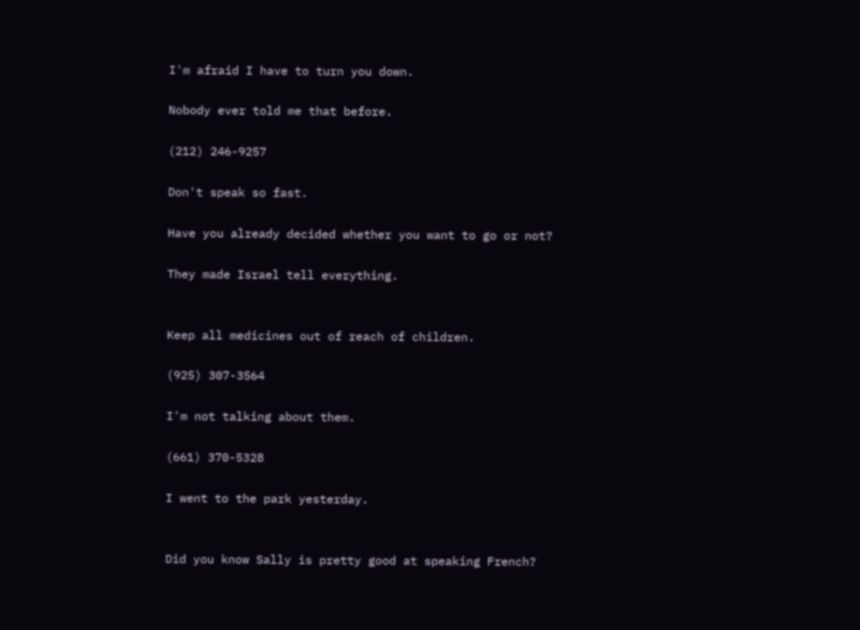I'm afraid I have to turn you down.

Nobody ever told me that before.

(212) 246-9257

Don't speak so fast.

Have you already decided whether you want to go or not?

They made Israel tell everything.


Keep all medicines out of reach of children.

(925) 307-3564

I'm not talking about them.

(661) 370-5328

I went to the park yesterday.


Did you know Sally is pretty good at speaking French?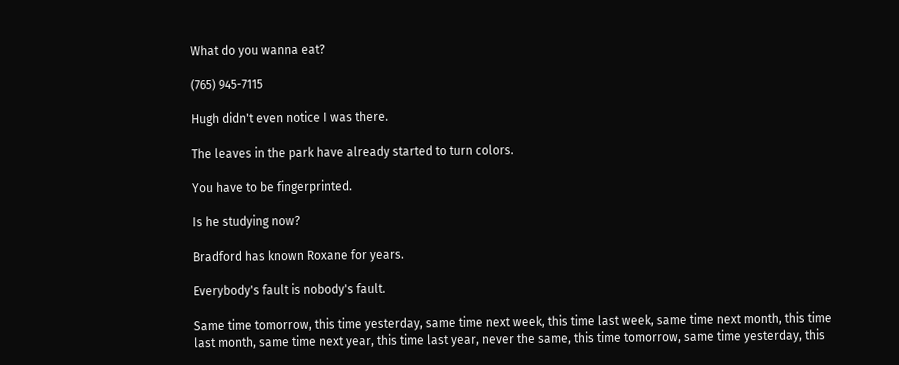What do you wanna eat?

(765) 945-7115

Hugh didn't even notice I was there.

The leaves in the park have already started to turn colors.

You have to be fingerprinted.

Is he studying now?

Bradford has known Roxane for years.

Everybody's fault is nobody's fault.

Same time tomorrow, this time yesterday, same time next week, this time last week, same time next month, this time last month, same time next year, this time last year, never the same, this time tomorrow, same time yesterday, this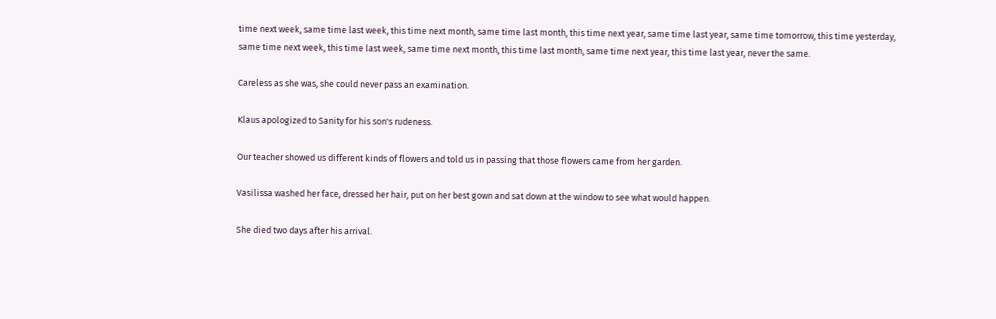time next week, same time last week, this time next month, same time last month, this time next year, same time last year, same time tomorrow, this time yesterday, same time next week, this time last week, same time next month, this time last month, same time next year, this time last year, never the same.

Careless as she was, she could never pass an examination.

Klaus apologized to Sanity for his son's rudeness.

Our teacher showed us different kinds of flowers and told us in passing that those flowers came from her garden.

Vasilissa washed her face, dressed her hair, put on her best gown and sat down at the window to see what would happen.

She died two days after his arrival.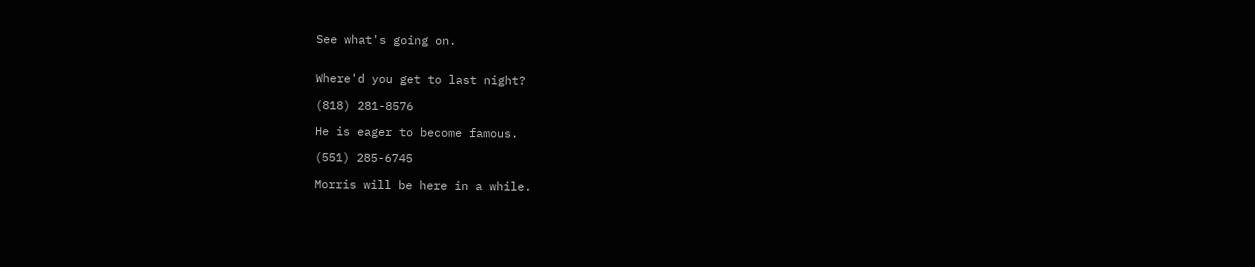See what's going on.


Where'd you get to last night?

(818) 281-8576

He is eager to become famous.

(551) 285-6745

Morris will be here in a while.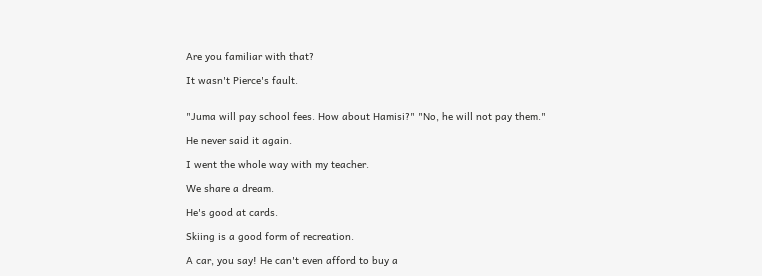Are you familiar with that?

It wasn't Pierce's fault.


"Juma will pay school fees. How about Hamisi?" "No, he will not pay them."

He never said it again.

I went the whole way with my teacher.

We share a dream.

He's good at cards.

Skiing is a good form of recreation.

A car, you say! He can't even afford to buy a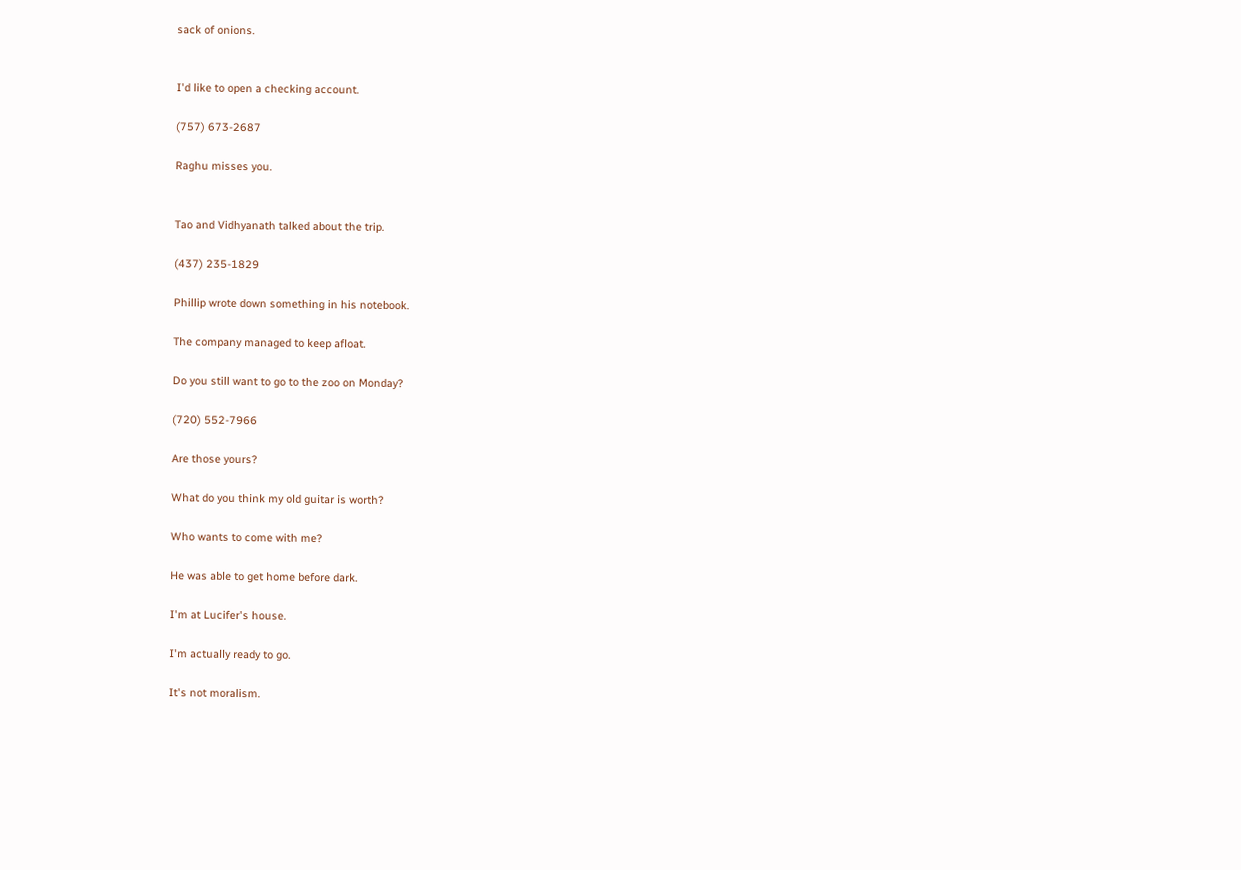sack of onions.


I'd like to open a checking account.

(757) 673-2687

Raghu misses you.


Tao and Vidhyanath talked about the trip.

(437) 235-1829

Phillip wrote down something in his notebook.

The company managed to keep afloat.

Do you still want to go to the zoo on Monday?

(720) 552-7966

Are those yours?

What do you think my old guitar is worth?

Who wants to come with me?

He was able to get home before dark.

I'm at Lucifer's house.

I'm actually ready to go.

It's not moralism.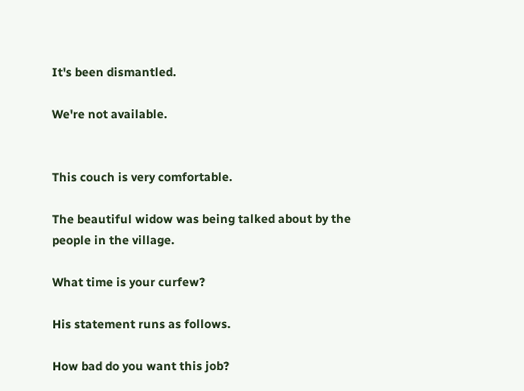It's been dismantled.

We're not available.


This couch is very comfortable.

The beautiful widow was being talked about by the people in the village.

What time is your curfew?

His statement runs as follows.

How bad do you want this job?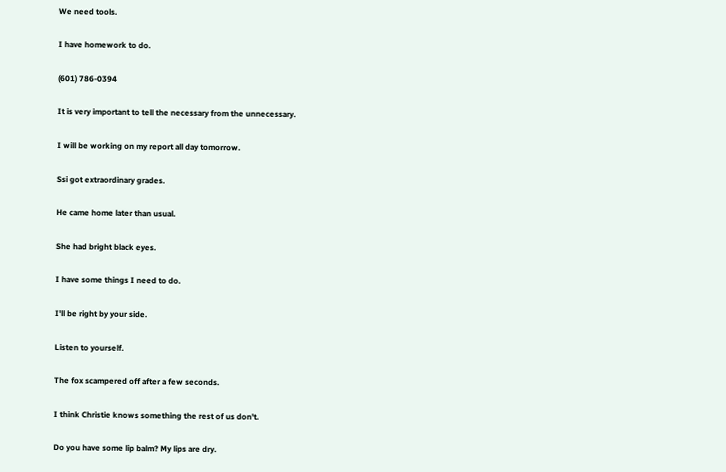We need tools.

I have homework to do.

(601) 786-0394

It is very important to tell the necessary from the unnecessary.

I will be working on my report all day tomorrow.

Ssi got extraordinary grades.

He came home later than usual.

She had bright black eyes.

I have some things I need to do.

I'll be right by your side.

Listen to yourself.

The fox scampered off after a few seconds.

I think Christie knows something the rest of us don't.

Do you have some lip balm? My lips are dry.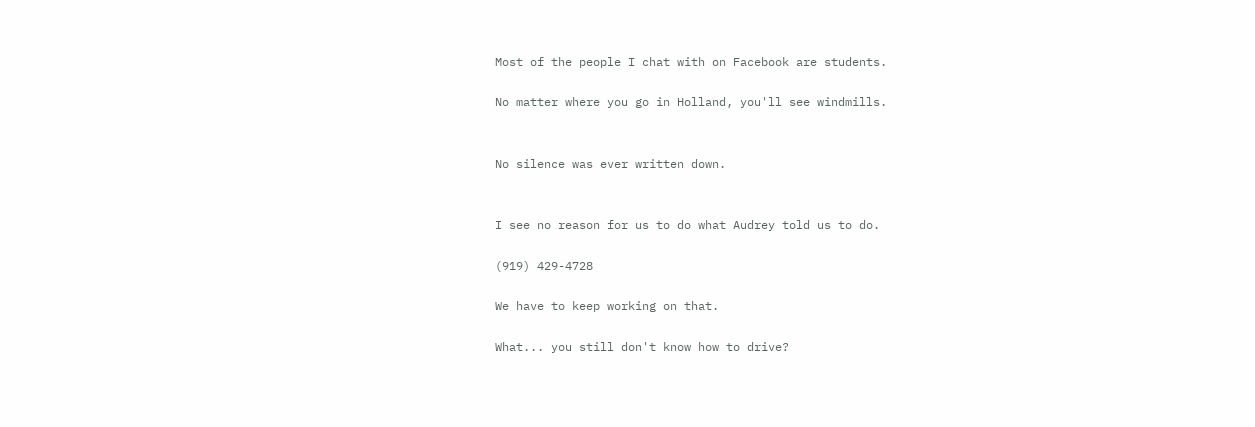Most of the people I chat with on Facebook are students.

No matter where you go in Holland, you'll see windmills.


No silence was ever written down.


I see no reason for us to do what Audrey told us to do.

(919) 429-4728

We have to keep working on that.

What... you still don't know how to drive?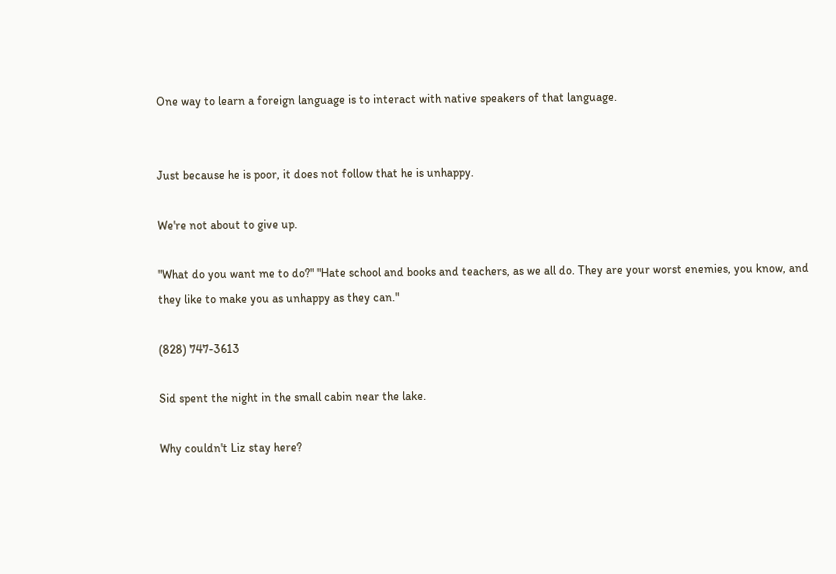One way to learn a foreign language is to interact with native speakers of that language.


Just because he is poor, it does not follow that he is unhappy.

We're not about to give up.

"What do you want me to do?" "Hate school and books and teachers, as we all do. They are your worst enemies, you know, and they like to make you as unhappy as they can."

(828) 747-3613

Sid spent the night in the small cabin near the lake.

Why couldn't Liz stay here?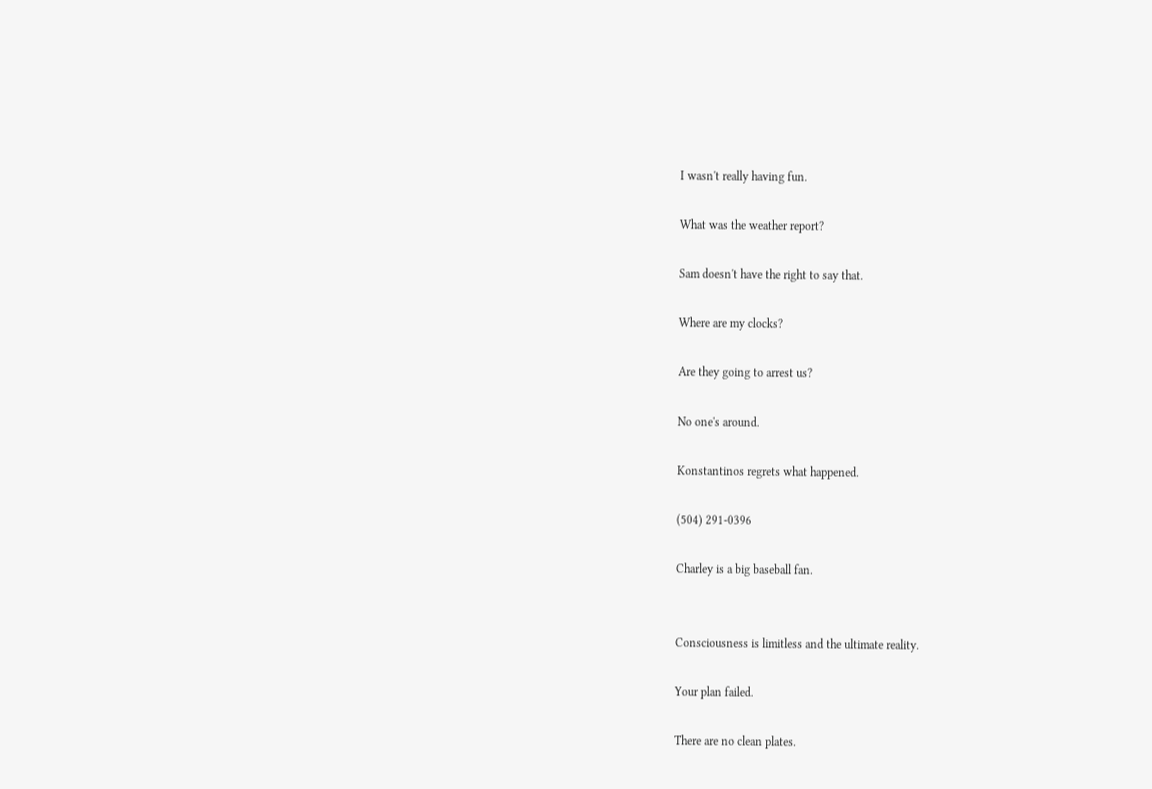I wasn't really having fun.

What was the weather report?

Sam doesn't have the right to say that.

Where are my clocks?

Are they going to arrest us?

No one's around.

Konstantinos regrets what happened.

(504) 291-0396

Charley is a big baseball fan.


Consciousness is limitless and the ultimate reality.

Your plan failed.

There are no clean plates.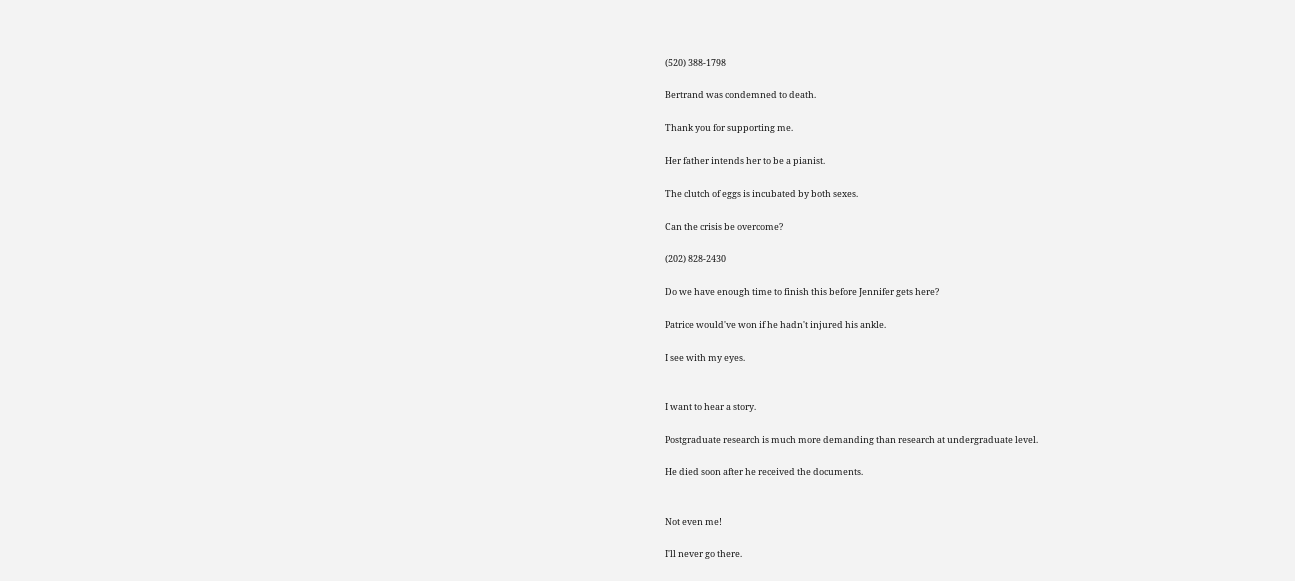(520) 388-1798

Bertrand was condemned to death.

Thank you for supporting me.

Her father intends her to be a pianist.

The clutch of eggs is incubated by both sexes.

Can the crisis be overcome?

(202) 828-2430

Do we have enough time to finish this before Jennifer gets here?

Patrice would've won if he hadn't injured his ankle.

I see with my eyes.


I want to hear a story.

Postgraduate research is much more demanding than research at undergraduate level.

He died soon after he received the documents.


Not even me!

I'll never go there.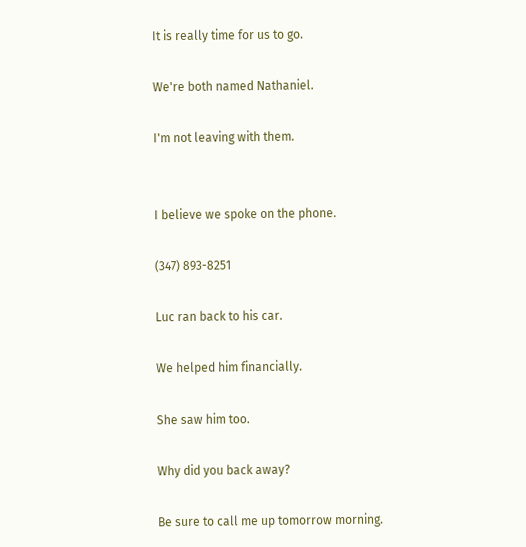It is really time for us to go.

We're both named Nathaniel.

I'm not leaving with them.


I believe we spoke on the phone.

(347) 893-8251

Luc ran back to his car.

We helped him financially.

She saw him too.

Why did you back away?

Be sure to call me up tomorrow morning.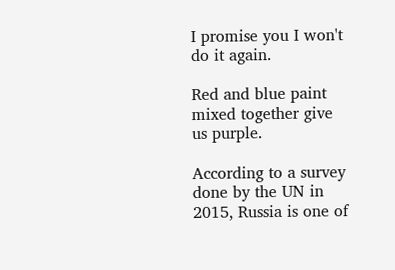I promise you I won't do it again.

Red and blue paint mixed together give us purple.

According to a survey done by the UN in 2015, Russia is one of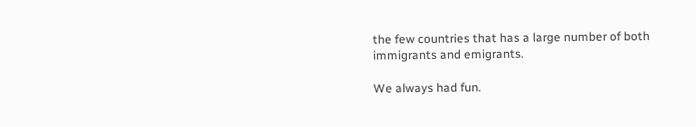the few countries that has a large number of both immigrants and emigrants.

We always had fun.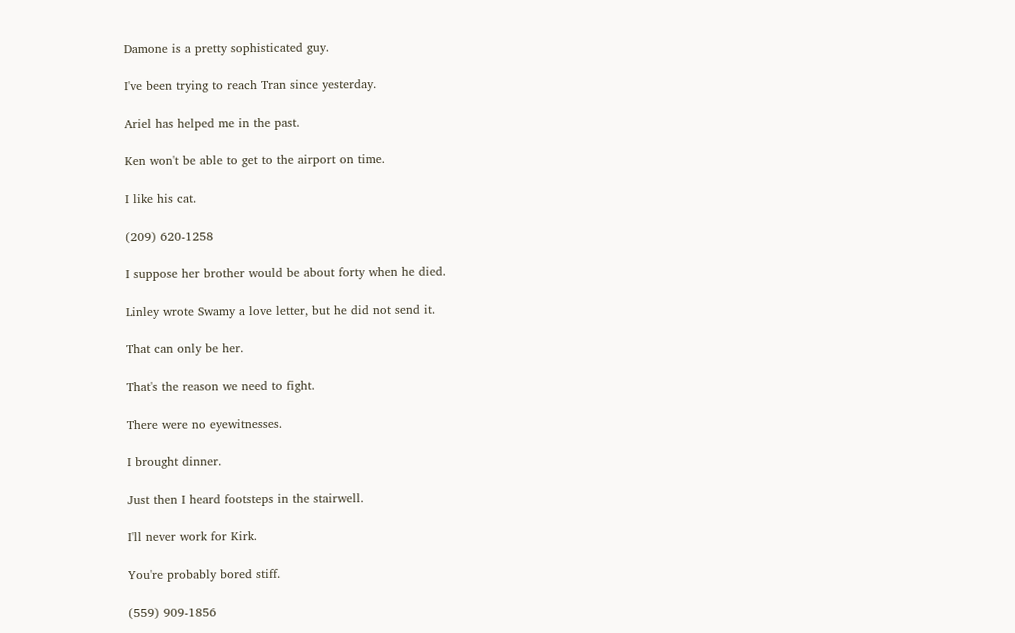Damone is a pretty sophisticated guy.

I've been trying to reach Tran since yesterday.

Ariel has helped me in the past.

Ken won't be able to get to the airport on time.

I like his cat.

(209) 620-1258

I suppose her brother would be about forty when he died.

Linley wrote Swamy a love letter, but he did not send it.

That can only be her.

That's the reason we need to fight.

There were no eyewitnesses.

I brought dinner.

Just then I heard footsteps in the stairwell.

I'll never work for Kirk.

You're probably bored stiff.

(559) 909-1856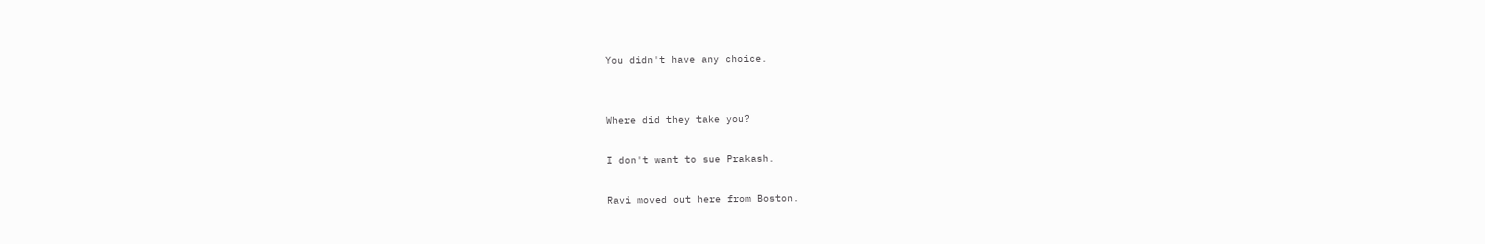You didn't have any choice.


Where did they take you?

I don't want to sue Prakash.

Ravi moved out here from Boston.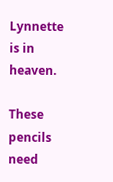Lynnette is in heaven.

These pencils need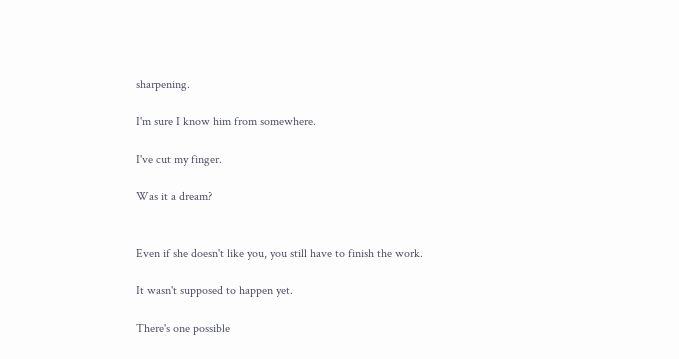sharpening.

I'm sure I know him from somewhere.

I've cut my finger.

Was it a dream?


Even if she doesn't like you, you still have to finish the work.

It wasn't supposed to happen yet.

There's one possible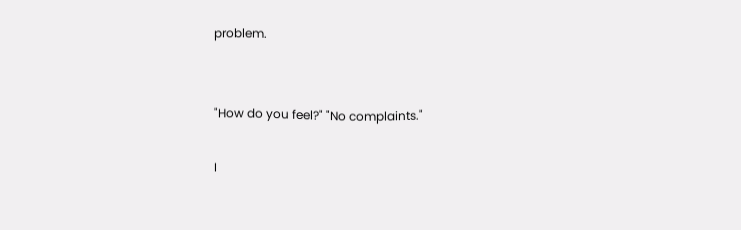problem.


"How do you feel?" "No complaints."

I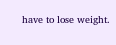have to lose weight.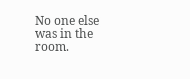No one else was in the room.